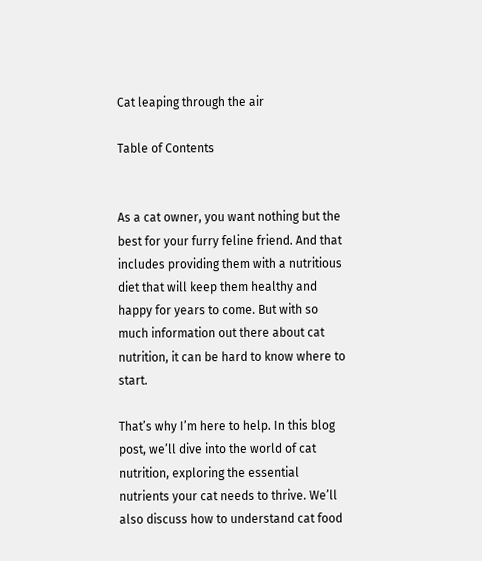Cat leaping through the air

Table of Contents


As a cat owner, you want nothing but the best for your furry feline friend. And that includes providing them with a nutritious diet that will keep them healthy and happy for years to come. But with so much information out there about cat nutrition, it can be hard to know where to start.

That’s why I’m here to help. In this blog post, we’ll dive into the world of cat nutrition, exploring the essential nutrients your cat needs to thrive. We’ll also discuss how to understand cat food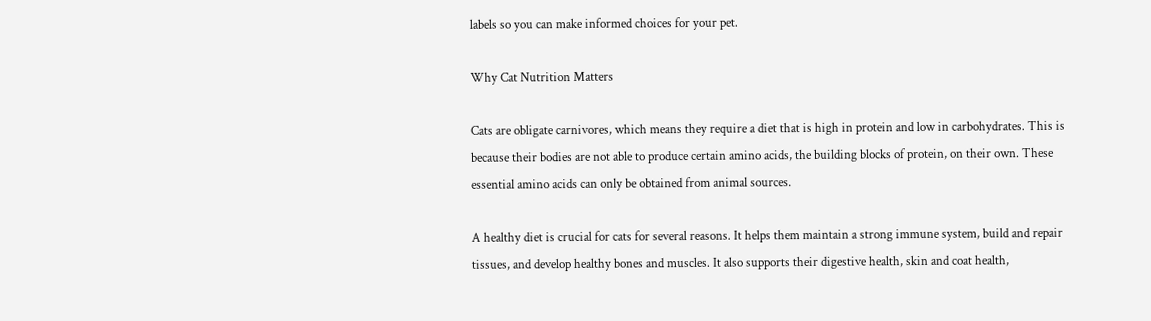labels so you can make informed choices for your pet.

Why Cat Nutrition Matters

Cats are obligate carnivores, which means they require a diet that is high in protein and low in carbohydrates. This is because their bodies are not able to produce certain amino acids, the building blocks of protein, on their own. These essential amino acids can only be obtained from animal sources.

A healthy diet is crucial for cats for several reasons. It helps them maintain a strong immune system, build and repair tissues, and develop healthy bones and muscles. It also supports their digestive health, skin and coat health,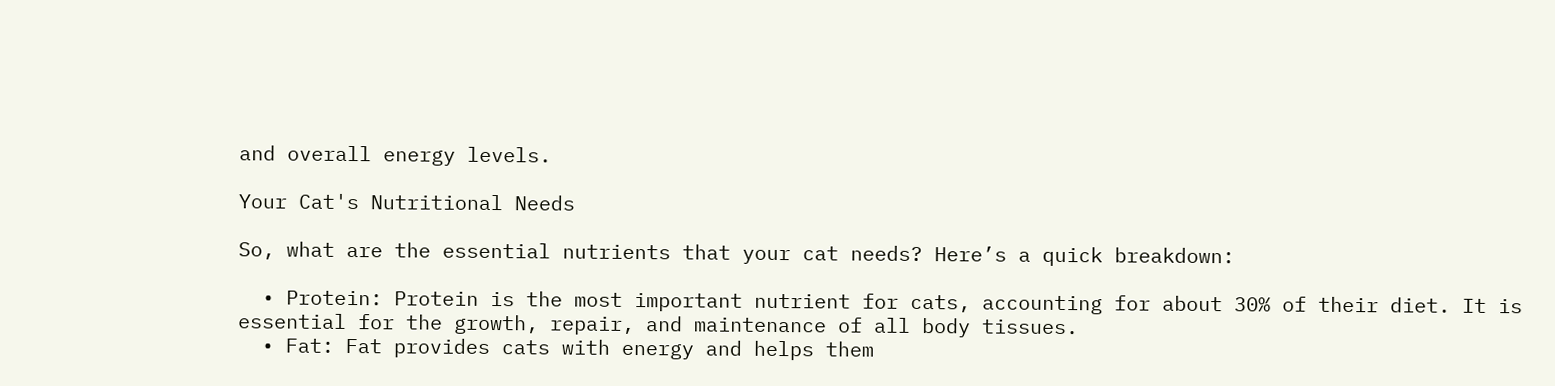and overall energy levels.

Your Cat's Nutritional Needs

So, what are the essential nutrients that your cat needs? Here’s a quick breakdown:

  • Protein: Protein is the most important nutrient for cats, accounting for about 30% of their diet. It is essential for the growth, repair, and maintenance of all body tissues.
  • Fat: Fat provides cats with energy and helps them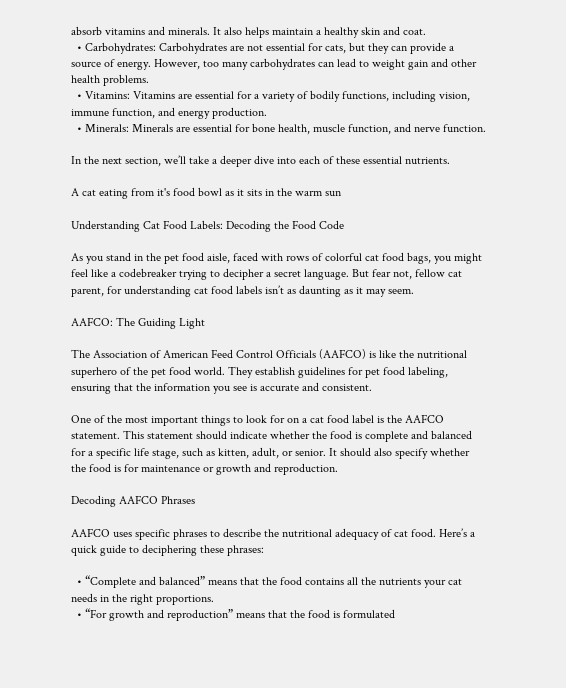absorb vitamins and minerals. It also helps maintain a healthy skin and coat.
  • Carbohydrates: Carbohydrates are not essential for cats, but they can provide a source of energy. However, too many carbohydrates can lead to weight gain and other health problems.
  • Vitamins: Vitamins are essential for a variety of bodily functions, including vision, immune function, and energy production.
  • Minerals: Minerals are essential for bone health, muscle function, and nerve function.

In the next section, we’ll take a deeper dive into each of these essential nutrients.

A cat eating from it's food bowl as it sits in the warm sun

Understanding Cat Food Labels: Decoding the Food Code

As you stand in the pet food aisle, faced with rows of colorful cat food bags, you might feel like a codebreaker trying to decipher a secret language. But fear not, fellow cat parent, for understanding cat food labels isn’t as daunting as it may seem.

AAFCO: The Guiding Light

The Association of American Feed Control Officials (AAFCO) is like the nutritional superhero of the pet food world. They establish guidelines for pet food labeling, ensuring that the information you see is accurate and consistent.

One of the most important things to look for on a cat food label is the AAFCO statement. This statement should indicate whether the food is complete and balanced for a specific life stage, such as kitten, adult, or senior. It should also specify whether the food is for maintenance or growth and reproduction.

Decoding AAFCO Phrases

AAFCO uses specific phrases to describe the nutritional adequacy of cat food. Here’s a quick guide to deciphering these phrases:

  • “Complete and balanced” means that the food contains all the nutrients your cat needs in the right proportions.
  • “For growth and reproduction” means that the food is formulated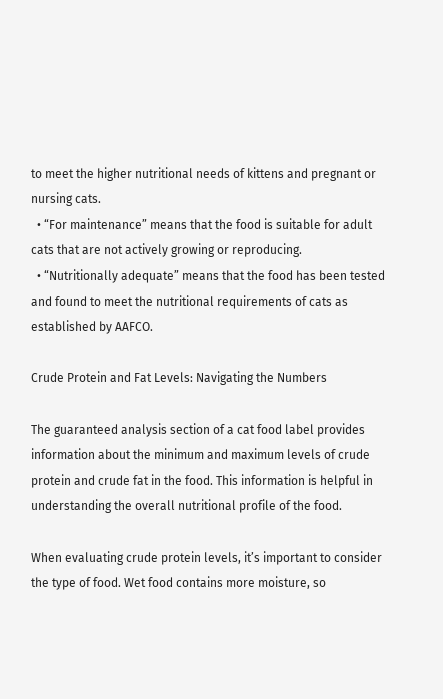to meet the higher nutritional needs of kittens and pregnant or nursing cats.
  • “For maintenance” means that the food is suitable for adult cats that are not actively growing or reproducing.
  • “Nutritionally adequate” means that the food has been tested and found to meet the nutritional requirements of cats as established by AAFCO.

Crude Protein and Fat Levels: Navigating the Numbers

The guaranteed analysis section of a cat food label provides information about the minimum and maximum levels of crude protein and crude fat in the food. This information is helpful in understanding the overall nutritional profile of the food.

When evaluating crude protein levels, it’s important to consider the type of food. Wet food contains more moisture, so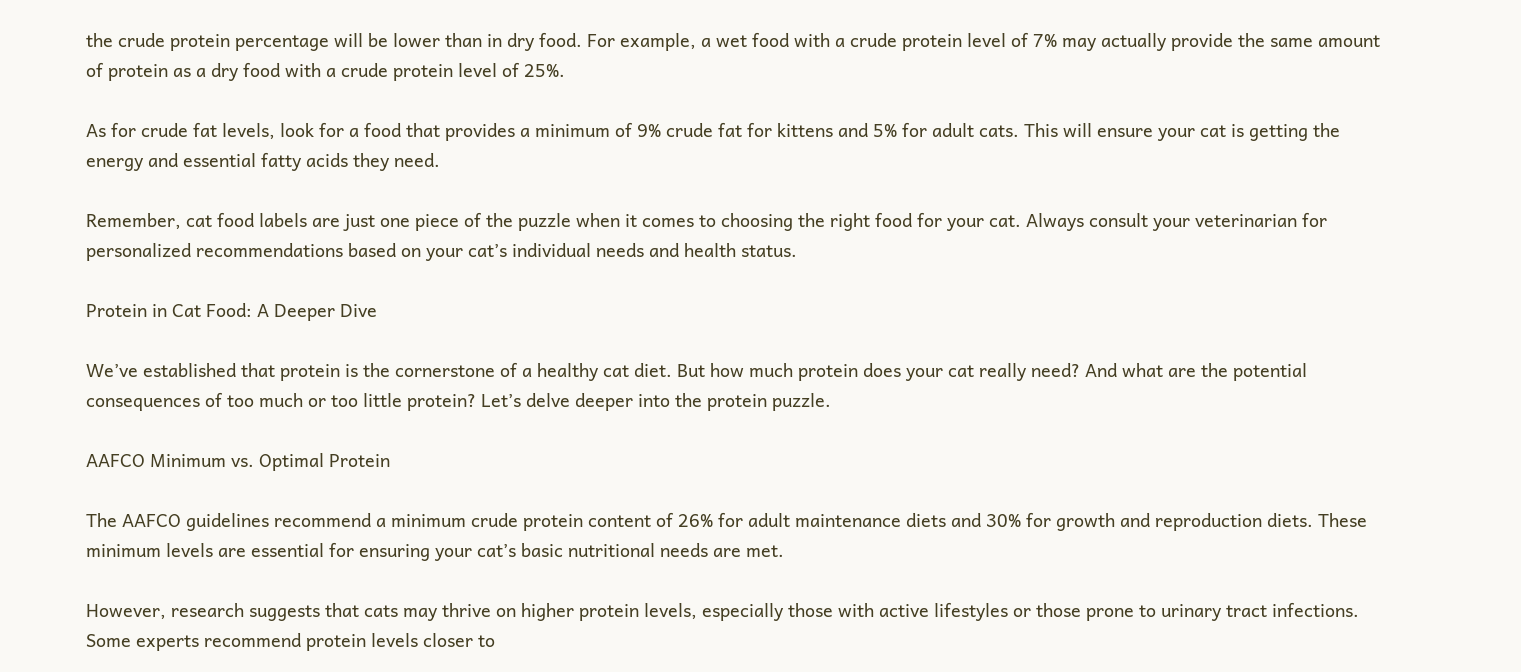the crude protein percentage will be lower than in dry food. For example, a wet food with a crude protein level of 7% may actually provide the same amount of protein as a dry food with a crude protein level of 25%.

As for crude fat levels, look for a food that provides a minimum of 9% crude fat for kittens and 5% for adult cats. This will ensure your cat is getting the energy and essential fatty acids they need.

Remember, cat food labels are just one piece of the puzzle when it comes to choosing the right food for your cat. Always consult your veterinarian for personalized recommendations based on your cat’s individual needs and health status.

Protein in Cat Food: A Deeper Dive

We’ve established that protein is the cornerstone of a healthy cat diet. But how much protein does your cat really need? And what are the potential consequences of too much or too little protein? Let’s delve deeper into the protein puzzle.

AAFCO Minimum vs. Optimal Protein

The AAFCO guidelines recommend a minimum crude protein content of 26% for adult maintenance diets and 30% for growth and reproduction diets. These minimum levels are essential for ensuring your cat’s basic nutritional needs are met.

However, research suggests that cats may thrive on higher protein levels, especially those with active lifestyles or those prone to urinary tract infections. Some experts recommend protein levels closer to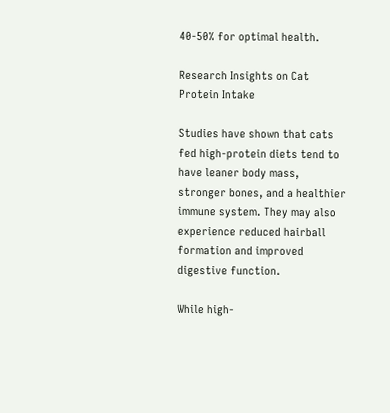40-50% for optimal health.

Research Insights on Cat Protein Intake

Studies have shown that cats fed high-protein diets tend to have leaner body mass, stronger bones, and a healthier immune system. They may also experience reduced hairball formation and improved digestive function.

While high-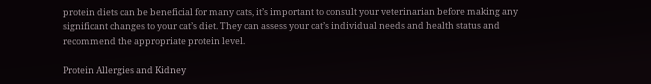protein diets can be beneficial for many cats, it’s important to consult your veterinarian before making any significant changes to your cat’s diet. They can assess your cat’s individual needs and health status and recommend the appropriate protein level.

Protein Allergies and Kidney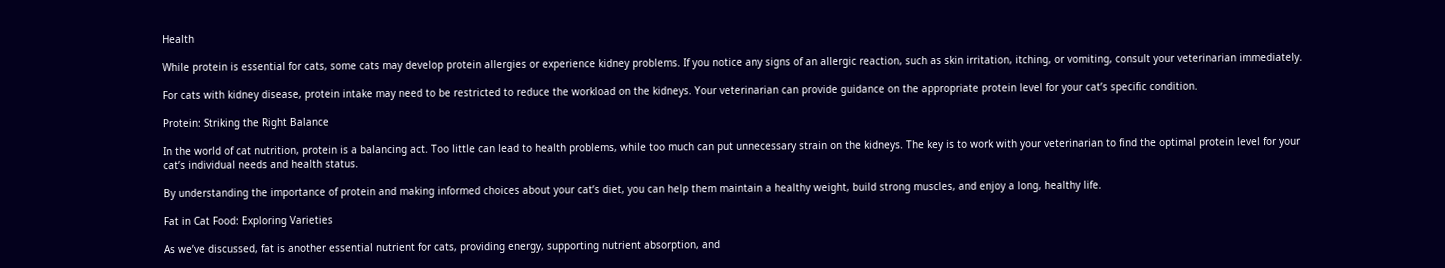Health

While protein is essential for cats, some cats may develop protein allergies or experience kidney problems. If you notice any signs of an allergic reaction, such as skin irritation, itching, or vomiting, consult your veterinarian immediately.

For cats with kidney disease, protein intake may need to be restricted to reduce the workload on the kidneys. Your veterinarian can provide guidance on the appropriate protein level for your cat’s specific condition.

Protein: Striking the Right Balance

In the world of cat nutrition, protein is a balancing act. Too little can lead to health problems, while too much can put unnecessary strain on the kidneys. The key is to work with your veterinarian to find the optimal protein level for your cat’s individual needs and health status.

By understanding the importance of protein and making informed choices about your cat’s diet, you can help them maintain a healthy weight, build strong muscles, and enjoy a long, healthy life.

Fat in Cat Food: Exploring Varieties

As we’ve discussed, fat is another essential nutrient for cats, providing energy, supporting nutrient absorption, and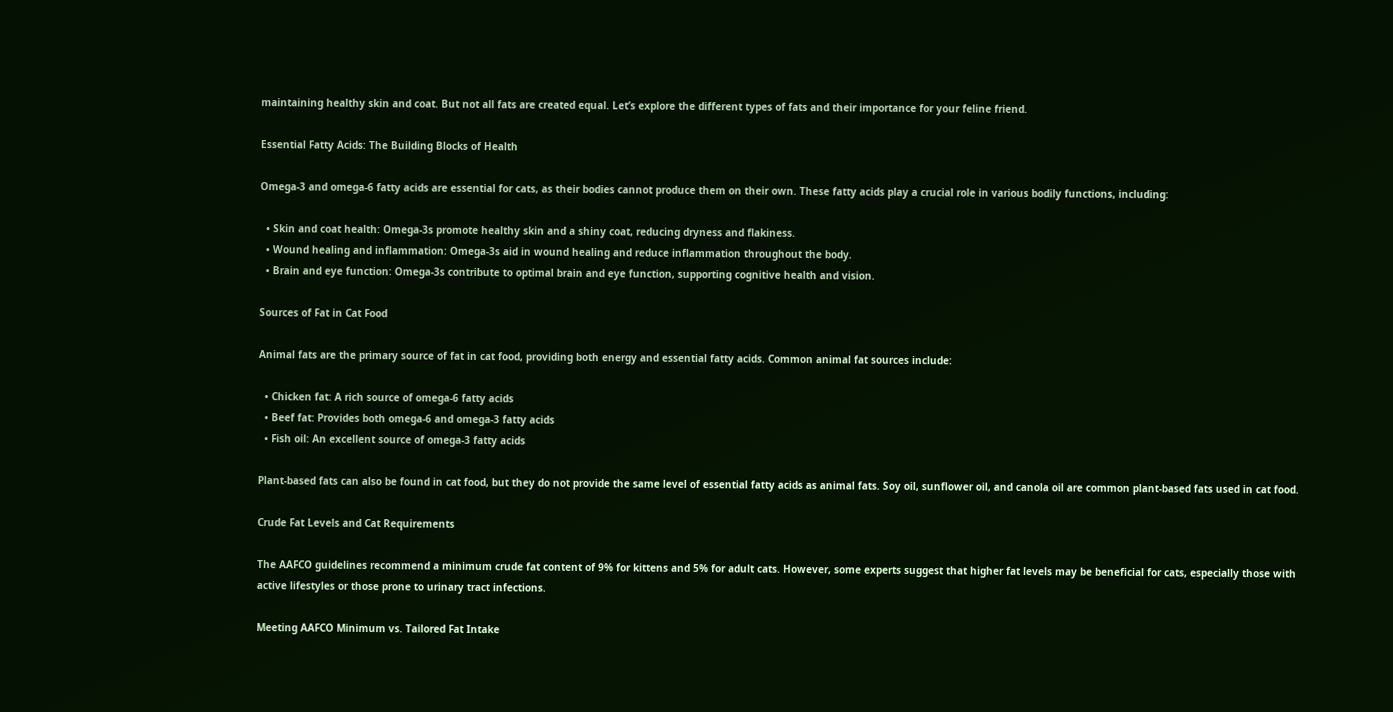maintaining healthy skin and coat. But not all fats are created equal. Let’s explore the different types of fats and their importance for your feline friend.

Essential Fatty Acids: The Building Blocks of Health

Omega-3 and omega-6 fatty acids are essential for cats, as their bodies cannot produce them on their own. These fatty acids play a crucial role in various bodily functions, including:

  • Skin and coat health: Omega-3s promote healthy skin and a shiny coat, reducing dryness and flakiness.
  • Wound healing and inflammation: Omega-3s aid in wound healing and reduce inflammation throughout the body.
  • Brain and eye function: Omega-3s contribute to optimal brain and eye function, supporting cognitive health and vision.

Sources of Fat in Cat Food

Animal fats are the primary source of fat in cat food, providing both energy and essential fatty acids. Common animal fat sources include:

  • Chicken fat: A rich source of omega-6 fatty acids
  • Beef fat: Provides both omega-6 and omega-3 fatty acids
  • Fish oil: An excellent source of omega-3 fatty acids

Plant-based fats can also be found in cat food, but they do not provide the same level of essential fatty acids as animal fats. Soy oil, sunflower oil, and canola oil are common plant-based fats used in cat food.

Crude Fat Levels and Cat Requirements

The AAFCO guidelines recommend a minimum crude fat content of 9% for kittens and 5% for adult cats. However, some experts suggest that higher fat levels may be beneficial for cats, especially those with active lifestyles or those prone to urinary tract infections.

Meeting AAFCO Minimum vs. Tailored Fat Intake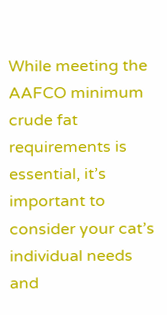While meeting the AAFCO minimum crude fat requirements is essential, it’s important to consider your cat’s individual needs and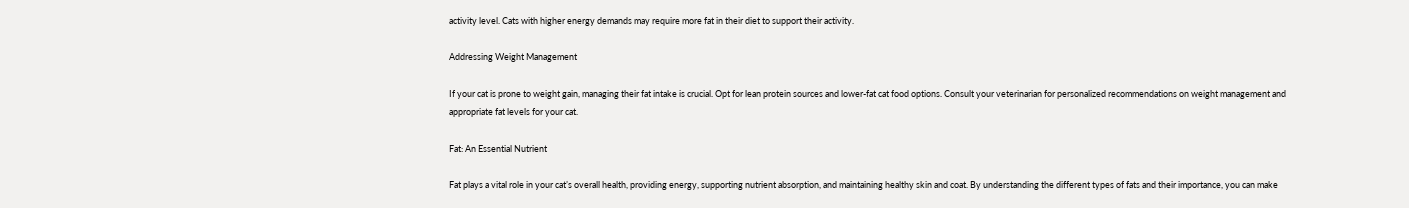activity level. Cats with higher energy demands may require more fat in their diet to support their activity.

Addressing Weight Management

If your cat is prone to weight gain, managing their fat intake is crucial. Opt for lean protein sources and lower-fat cat food options. Consult your veterinarian for personalized recommendations on weight management and appropriate fat levels for your cat.

Fat: An Essential Nutrient

Fat plays a vital role in your cat’s overall health, providing energy, supporting nutrient absorption, and maintaining healthy skin and coat. By understanding the different types of fats and their importance, you can make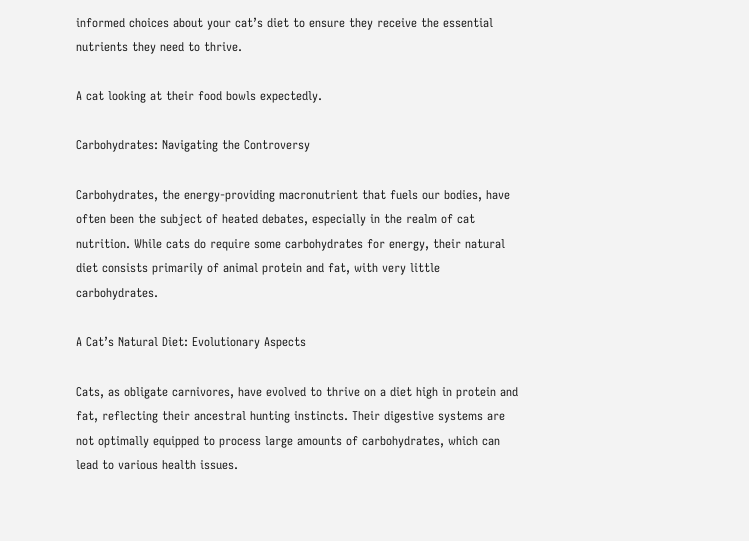informed choices about your cat’s diet to ensure they receive the essential nutrients they need to thrive.

A cat looking at their food bowls expectedly.

Carbohydrates: Navigating the Controversy

Carbohydrates, the energy-providing macronutrient that fuels our bodies, have often been the subject of heated debates, especially in the realm of cat nutrition. While cats do require some carbohydrates for energy, their natural diet consists primarily of animal protein and fat, with very little carbohydrates.

A Cat’s Natural Diet: Evolutionary Aspects

Cats, as obligate carnivores, have evolved to thrive on a diet high in protein and fat, reflecting their ancestral hunting instincts. Their digestive systems are not optimally equipped to process large amounts of carbohydrates, which can lead to various health issues.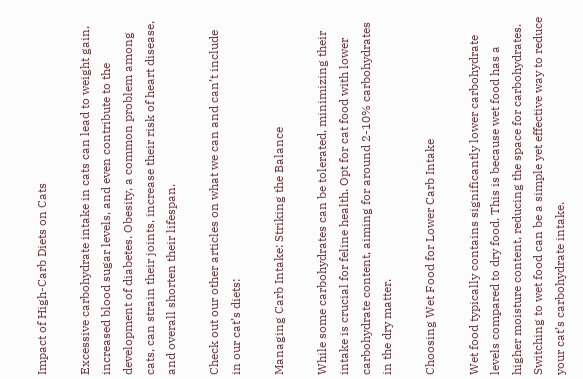Impact of High-Carb Diets on Cats

Excessive carbohydrate intake in cats can lead to weight gain, increased blood sugar levels, and even contribute to the development of diabetes. Obesity, a common problem among cats, can strain their joints, increase their risk of heart disease, and overall shorten their lifespan.

Check out our other articles on what we can and can’t include in our cat’s diets:

Managing Carb Intake: Striking the Balance

While some carbohydrates can be tolerated, minimizing their intake is crucial for feline health. Opt for cat food with lower carbohydrate content, aiming for around 2-10% carbohydrates in the dry matter.

Choosing Wet Food for Lower Carb Intake

Wet food typically contains significantly lower carbohydrate levels compared to dry food. This is because wet food has a higher moisture content, reducing the space for carbohydrates. Switching to wet food can be a simple yet effective way to reduce your cat’s carbohydrate intake.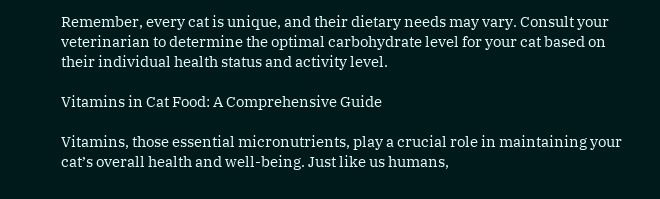Remember, every cat is unique, and their dietary needs may vary. Consult your veterinarian to determine the optimal carbohydrate level for your cat based on their individual health status and activity level.

Vitamins in Cat Food: A Comprehensive Guide

Vitamins, those essential micronutrients, play a crucial role in maintaining your cat’s overall health and well-being. Just like us humans,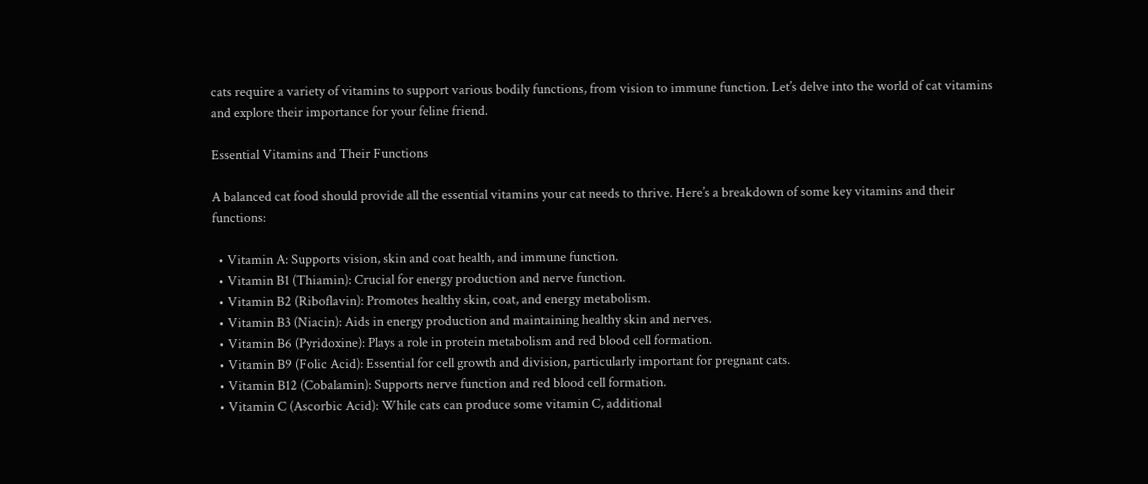cats require a variety of vitamins to support various bodily functions, from vision to immune function. Let’s delve into the world of cat vitamins and explore their importance for your feline friend.

Essential Vitamins and Their Functions

A balanced cat food should provide all the essential vitamins your cat needs to thrive. Here’s a breakdown of some key vitamins and their functions:

  • Vitamin A: Supports vision, skin and coat health, and immune function.
  • Vitamin B1 (Thiamin): Crucial for energy production and nerve function.
  • Vitamin B2 (Riboflavin): Promotes healthy skin, coat, and energy metabolism.
  • Vitamin B3 (Niacin): Aids in energy production and maintaining healthy skin and nerves.
  • Vitamin B6 (Pyridoxine): Plays a role in protein metabolism and red blood cell formation.
  • Vitamin B9 (Folic Acid): Essential for cell growth and division, particularly important for pregnant cats.
  • Vitamin B12 (Cobalamin): Supports nerve function and red blood cell formation.
  • Vitamin C (Ascorbic Acid): While cats can produce some vitamin C, additional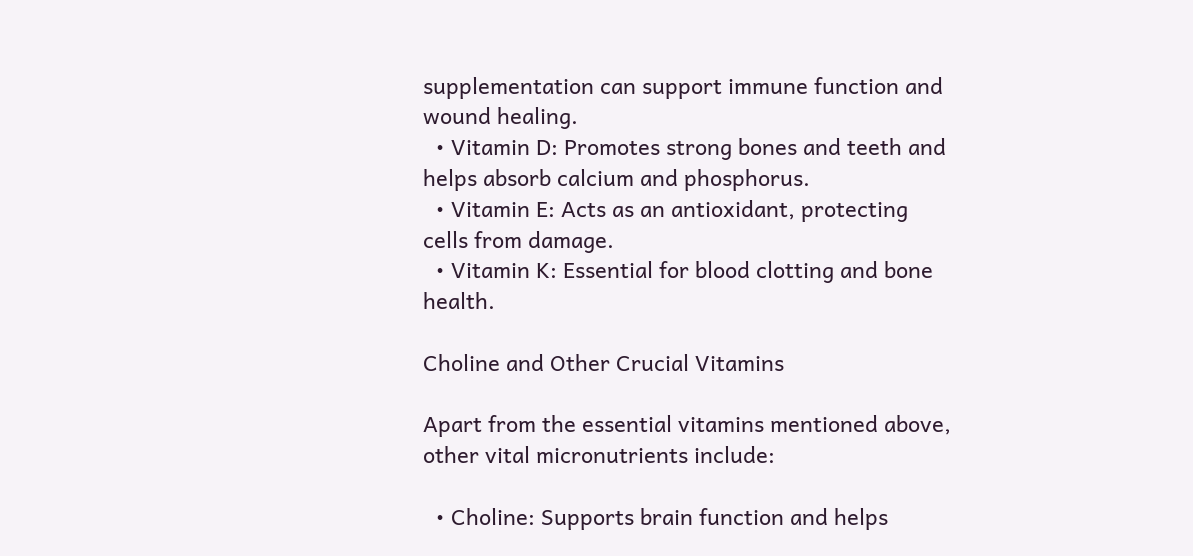supplementation can support immune function and wound healing.
  • Vitamin D: Promotes strong bones and teeth and helps absorb calcium and phosphorus.
  • Vitamin E: Acts as an antioxidant, protecting cells from damage.
  • Vitamin K: Essential for blood clotting and bone health.

Choline and Other Crucial Vitamins

Apart from the essential vitamins mentioned above, other vital micronutrients include:

  • Choline: Supports brain function and helps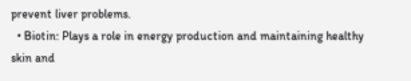prevent liver problems.
  • Biotin: Plays a role in energy production and maintaining healthy skin and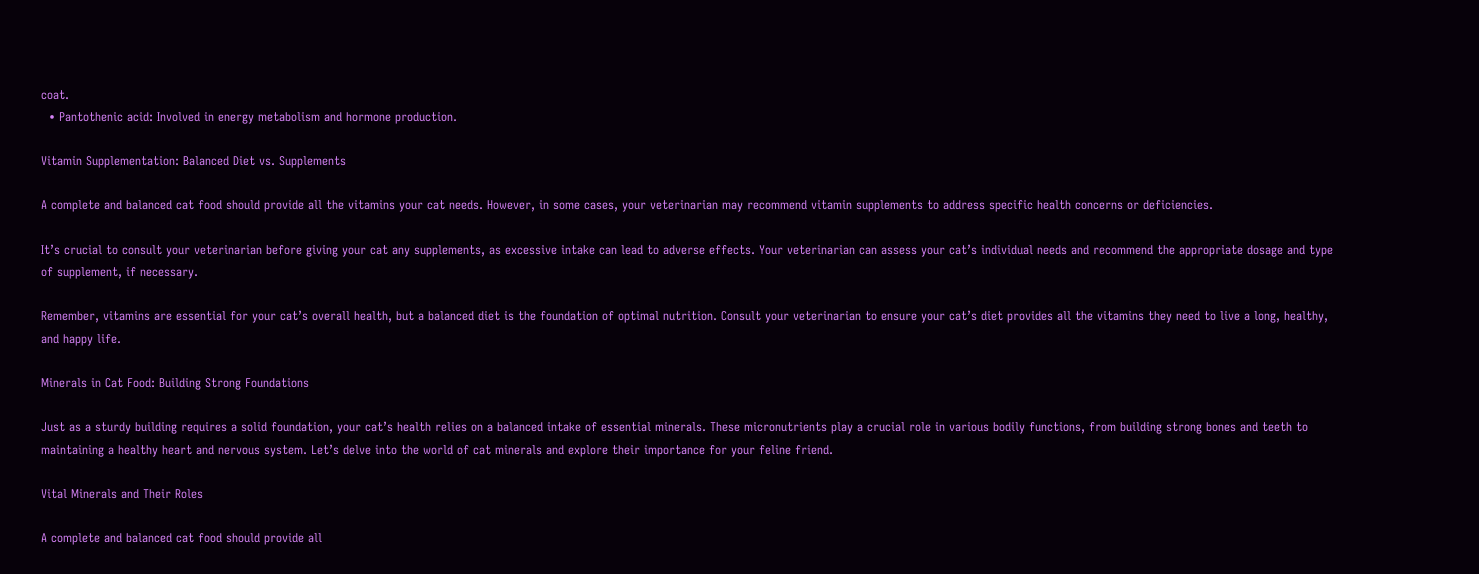coat.
  • Pantothenic acid: Involved in energy metabolism and hormone production.

Vitamin Supplementation: Balanced Diet vs. Supplements

A complete and balanced cat food should provide all the vitamins your cat needs. However, in some cases, your veterinarian may recommend vitamin supplements to address specific health concerns or deficiencies.

It’s crucial to consult your veterinarian before giving your cat any supplements, as excessive intake can lead to adverse effects. Your veterinarian can assess your cat’s individual needs and recommend the appropriate dosage and type of supplement, if necessary.

Remember, vitamins are essential for your cat’s overall health, but a balanced diet is the foundation of optimal nutrition. Consult your veterinarian to ensure your cat’s diet provides all the vitamins they need to live a long, healthy, and happy life.

Minerals in Cat Food: Building Strong Foundations

Just as a sturdy building requires a solid foundation, your cat’s health relies on a balanced intake of essential minerals. These micronutrients play a crucial role in various bodily functions, from building strong bones and teeth to maintaining a healthy heart and nervous system. Let’s delve into the world of cat minerals and explore their importance for your feline friend.

Vital Minerals and Their Roles

A complete and balanced cat food should provide all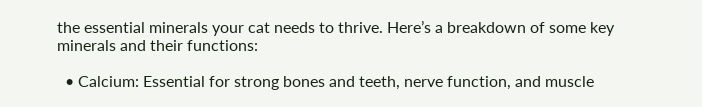the essential minerals your cat needs to thrive. Here’s a breakdown of some key minerals and their functions:

  • Calcium: Essential for strong bones and teeth, nerve function, and muscle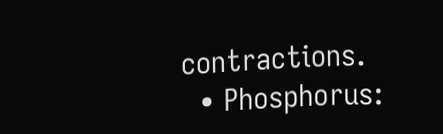contractions.
  • Phosphorus: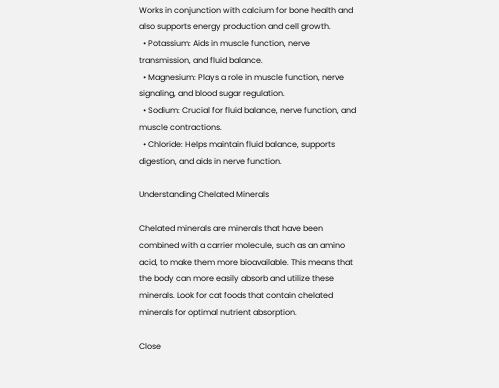Works in conjunction with calcium for bone health and also supports energy production and cell growth.
  • Potassium: Aids in muscle function, nerve transmission, and fluid balance.
  • Magnesium: Plays a role in muscle function, nerve signaling, and blood sugar regulation.
  • Sodium: Crucial for fluid balance, nerve function, and muscle contractions.
  • Chloride: Helps maintain fluid balance, supports digestion, and aids in nerve function.

Understanding Chelated Minerals

Chelated minerals are minerals that have been combined with a carrier molecule, such as an amino acid, to make them more bioavailable. This means that the body can more easily absorb and utilize these minerals. Look for cat foods that contain chelated minerals for optimal nutrient absorption.

Close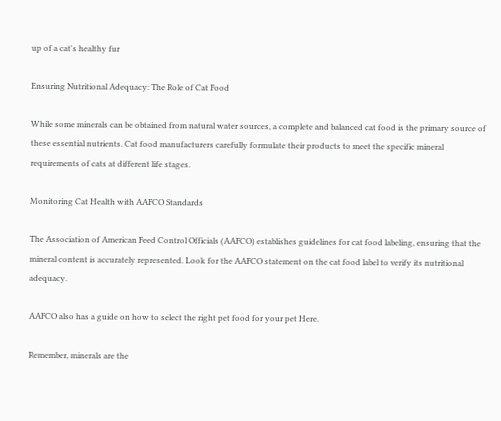up of a cat's healthy fur

Ensuring Nutritional Adequacy: The Role of Cat Food

While some minerals can be obtained from natural water sources, a complete and balanced cat food is the primary source of these essential nutrients. Cat food manufacturers carefully formulate their products to meet the specific mineral requirements of cats at different life stages.

Monitoring Cat Health with AAFCO Standards

The Association of American Feed Control Officials (AAFCO) establishes guidelines for cat food labeling, ensuring that the mineral content is accurately represented. Look for the AAFCO statement on the cat food label to verify its nutritional adequacy.

AAFCO also has a guide on how to select the right pet food for your pet Here.

Remember, minerals are the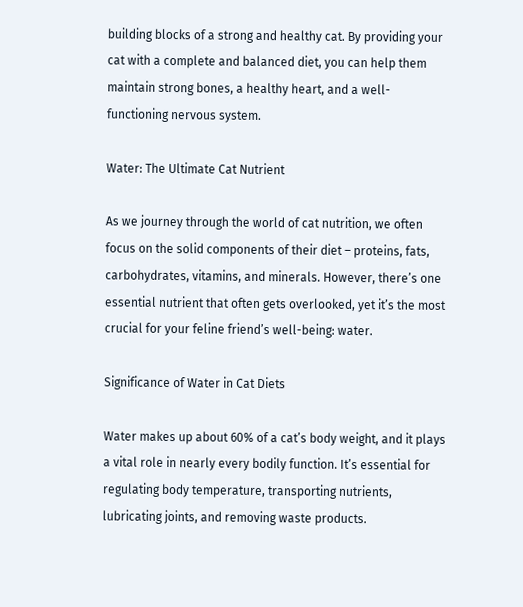building blocks of a strong and healthy cat. By providing your cat with a complete and balanced diet, you can help them maintain strong bones, a healthy heart, and a well-functioning nervous system.

Water: The Ultimate Cat Nutrient

As we journey through the world of cat nutrition, we often focus on the solid components of their diet – proteins, fats, carbohydrates, vitamins, and minerals. However, there’s one essential nutrient that often gets overlooked, yet it’s the most crucial for your feline friend’s well-being: water.

Significance of Water in Cat Diets

Water makes up about 60% of a cat’s body weight, and it plays a vital role in nearly every bodily function. It’s essential for regulating body temperature, transporting nutrients, lubricating joints, and removing waste products.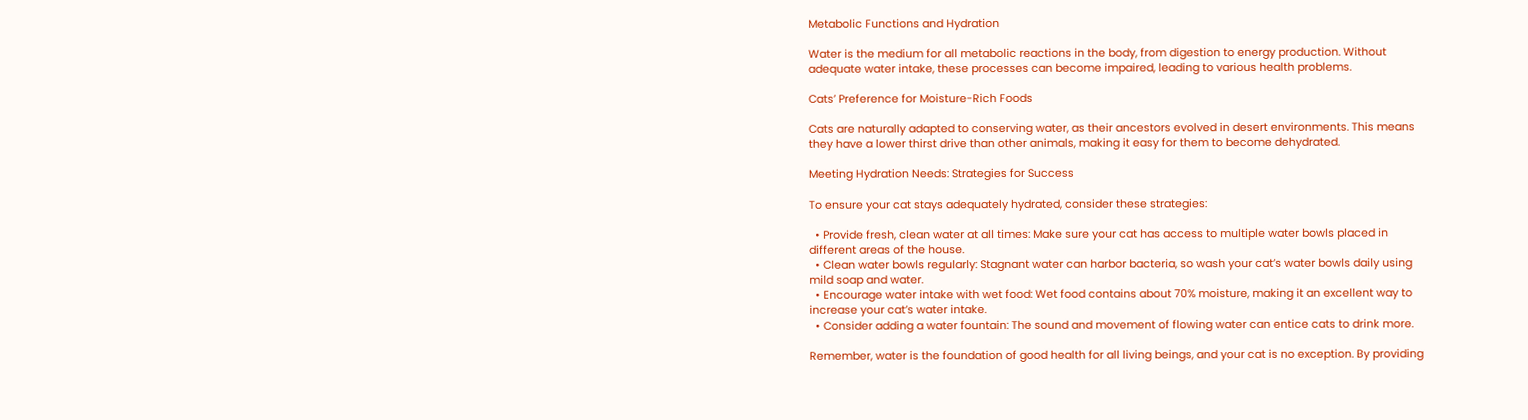Metabolic Functions and Hydration

Water is the medium for all metabolic reactions in the body, from digestion to energy production. Without adequate water intake, these processes can become impaired, leading to various health problems.

Cats’ Preference for Moisture-Rich Foods

Cats are naturally adapted to conserving water, as their ancestors evolved in desert environments. This means they have a lower thirst drive than other animals, making it easy for them to become dehydrated.

Meeting Hydration Needs: Strategies for Success

To ensure your cat stays adequately hydrated, consider these strategies:

  • Provide fresh, clean water at all times: Make sure your cat has access to multiple water bowls placed in different areas of the house.
  • Clean water bowls regularly: Stagnant water can harbor bacteria, so wash your cat’s water bowls daily using mild soap and water.
  • Encourage water intake with wet food: Wet food contains about 70% moisture, making it an excellent way to increase your cat’s water intake.
  • Consider adding a water fountain: The sound and movement of flowing water can entice cats to drink more.

Remember, water is the foundation of good health for all living beings, and your cat is no exception. By providing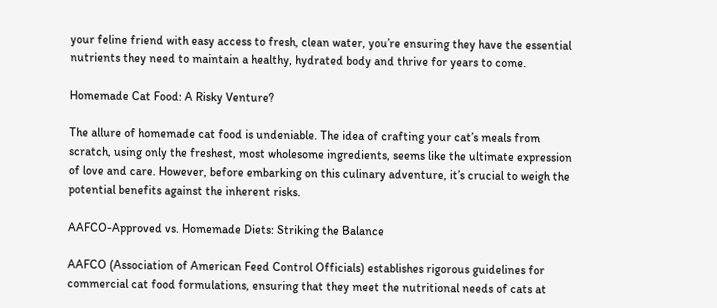your feline friend with easy access to fresh, clean water, you’re ensuring they have the essential nutrients they need to maintain a healthy, hydrated body and thrive for years to come.

Homemade Cat Food: A Risky Venture?

The allure of homemade cat food is undeniable. The idea of crafting your cat’s meals from scratch, using only the freshest, most wholesome ingredients, seems like the ultimate expression of love and care. However, before embarking on this culinary adventure, it’s crucial to weigh the potential benefits against the inherent risks.

AAFCO-Approved vs. Homemade Diets: Striking the Balance

AAFCO (Association of American Feed Control Officials) establishes rigorous guidelines for commercial cat food formulations, ensuring that they meet the nutritional needs of cats at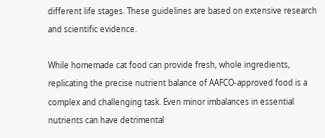different life stages. These guidelines are based on extensive research and scientific evidence.

While homemade cat food can provide fresh, whole ingredients, replicating the precise nutrient balance of AAFCO-approved food is a complex and challenging task. Even minor imbalances in essential nutrients can have detrimental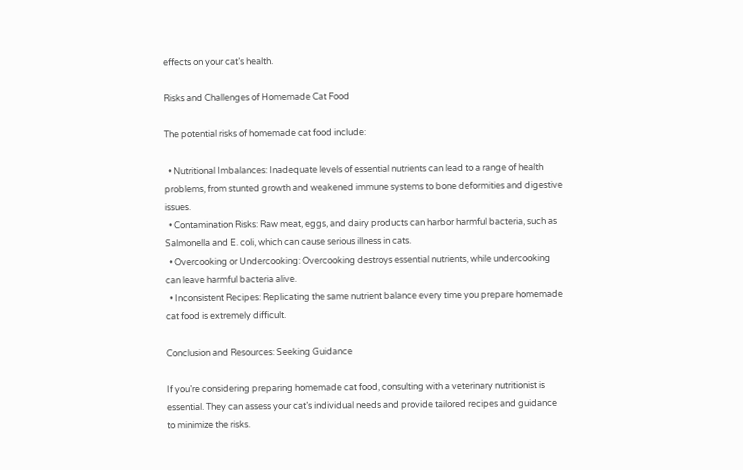effects on your cat’s health.

Risks and Challenges of Homemade Cat Food

The potential risks of homemade cat food include:

  • Nutritional Imbalances: Inadequate levels of essential nutrients can lead to a range of health problems, from stunted growth and weakened immune systems to bone deformities and digestive issues.
  • Contamination Risks: Raw meat, eggs, and dairy products can harbor harmful bacteria, such as Salmonella and E. coli, which can cause serious illness in cats.
  • Overcooking or Undercooking: Overcooking destroys essential nutrients, while undercooking can leave harmful bacteria alive.
  • Inconsistent Recipes: Replicating the same nutrient balance every time you prepare homemade cat food is extremely difficult.

Conclusion and Resources: Seeking Guidance

If you’re considering preparing homemade cat food, consulting with a veterinary nutritionist is essential. They can assess your cat’s individual needs and provide tailored recipes and guidance to minimize the risks.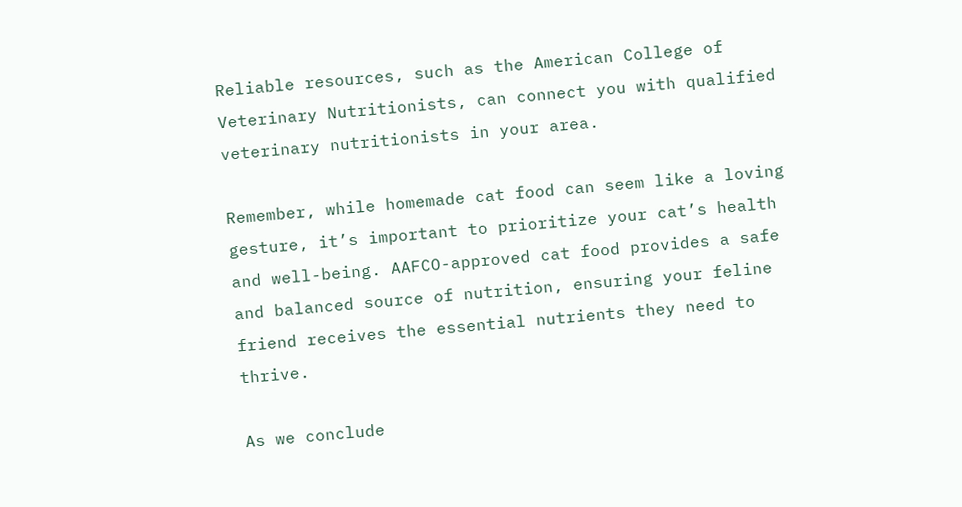Reliable resources, such as the American College of Veterinary Nutritionists, can connect you with qualified veterinary nutritionists in your area.

Remember, while homemade cat food can seem like a loving gesture, it’s important to prioritize your cat’s health and well-being. AAFCO-approved cat food provides a safe and balanced source of nutrition, ensuring your feline friend receives the essential nutrients they need to thrive.

As we conclude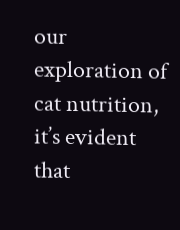our exploration of cat nutrition, it’s evident that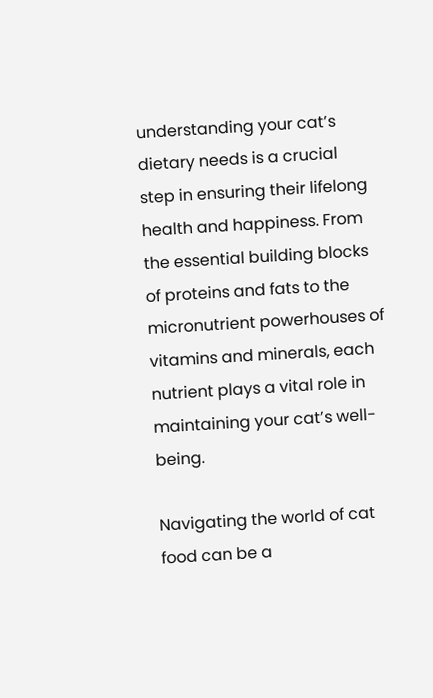understanding your cat’s dietary needs is a crucial step in ensuring their lifelong health and happiness. From the essential building blocks of proteins and fats to the micronutrient powerhouses of vitamins and minerals, each nutrient plays a vital role in maintaining your cat’s well-being.

Navigating the world of cat food can be a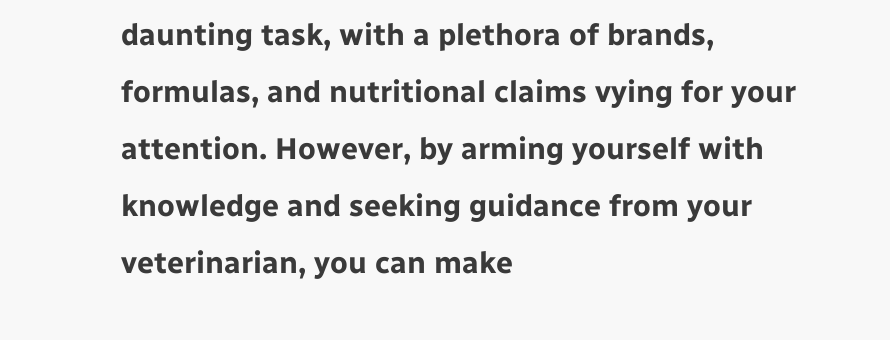daunting task, with a plethora of brands, formulas, and nutritional claims vying for your attention. However, by arming yourself with knowledge and seeking guidance from your veterinarian, you can make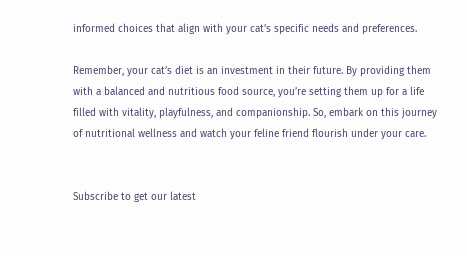informed choices that align with your cat’s specific needs and preferences.

Remember, your cat’s diet is an investment in their future. By providing them with a balanced and nutritious food source, you’re setting them up for a life filled with vitality, playfulness, and companionship. So, embark on this journey of nutritional wellness and watch your feline friend flourish under your care.


Subscribe to get our latest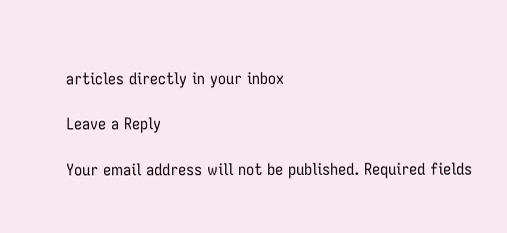articles directly in your inbox

Leave a Reply

Your email address will not be published. Required fields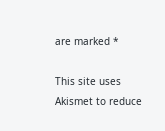are marked *

This site uses Akismet to reduce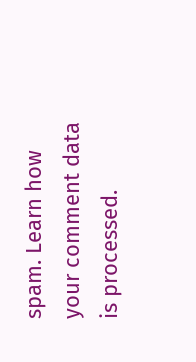spam. Learn how your comment data is processed.